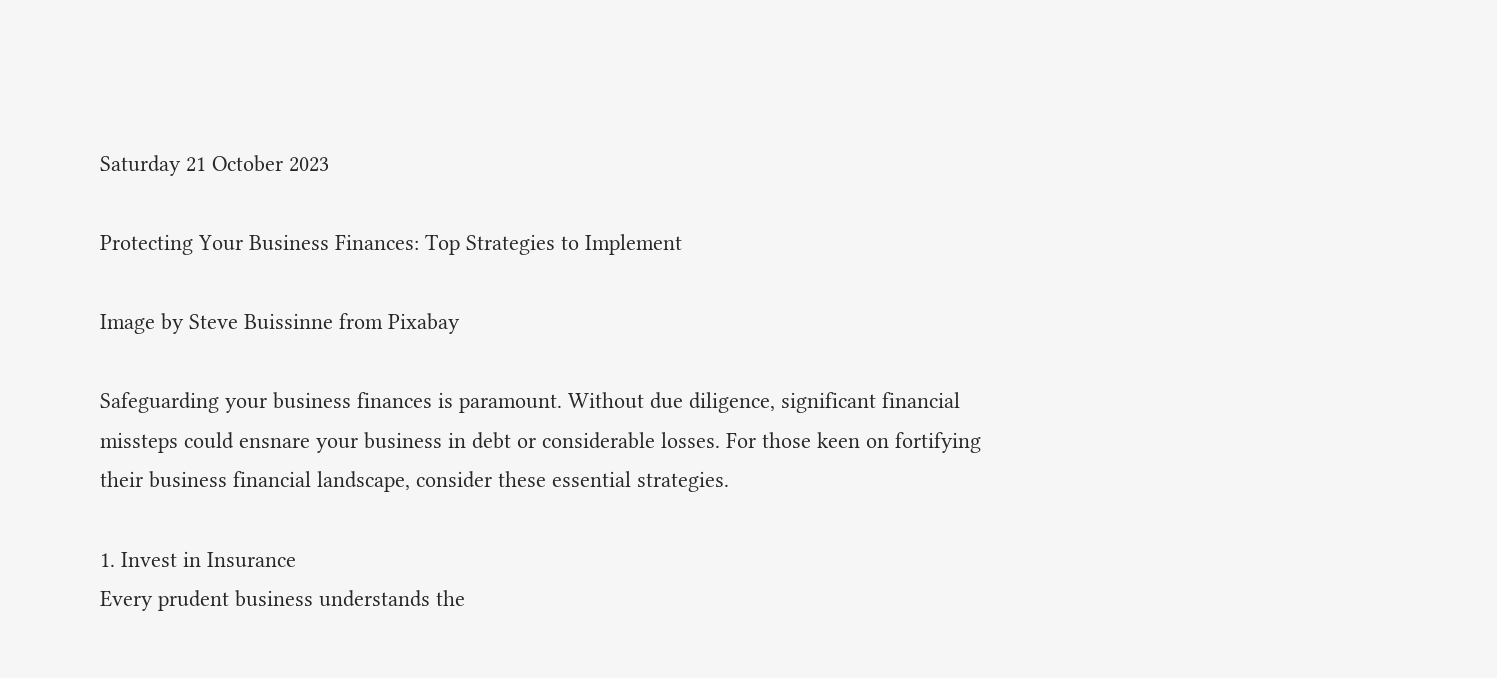Saturday 21 October 2023

Protecting Your Business Finances: Top Strategies to Implement

Image by Steve Buissinne from Pixabay

Safeguarding your business finances is paramount. Without due diligence, significant financial missteps could ensnare your business in debt or considerable losses. For those keen on fortifying their business financial landscape, consider these essential strategies.

1. Invest in Insurance
Every prudent business understands the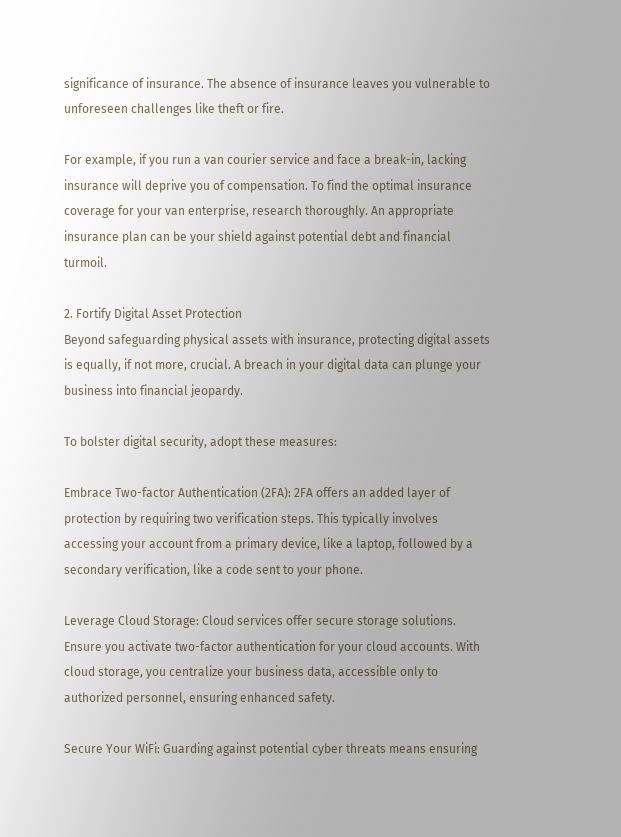significance of insurance. The absence of insurance leaves you vulnerable to unforeseen challenges like theft or fire.

For example, if you run a van courier service and face a break-in, lacking insurance will deprive you of compensation. To find the optimal insurance coverage for your van enterprise, research thoroughly. An appropriate insurance plan can be your shield against potential debt and financial turmoil.

2. Fortify Digital Asset Protection
Beyond safeguarding physical assets with insurance, protecting digital assets is equally, if not more, crucial. A breach in your digital data can plunge your business into financial jeopardy.

To bolster digital security, adopt these measures:

Embrace Two-factor Authentication (2FA): 2FA offers an added layer of protection by requiring two verification steps. This typically involves accessing your account from a primary device, like a laptop, followed by a secondary verification, like a code sent to your phone.

Leverage Cloud Storage: Cloud services offer secure storage solutions. Ensure you activate two-factor authentication for your cloud accounts. With cloud storage, you centralize your business data, accessible only to authorized personnel, ensuring enhanced safety.

Secure Your WiFi: Guarding against potential cyber threats means ensuring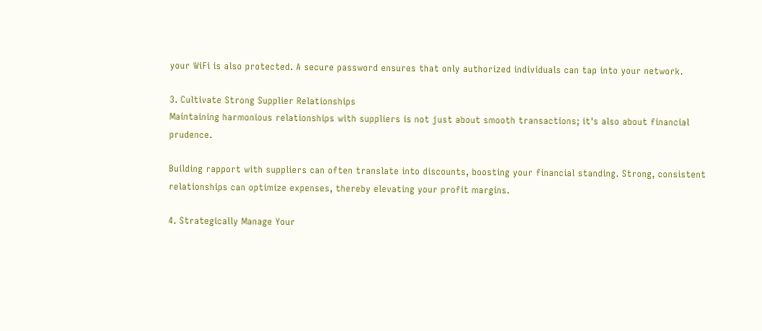your WiFi is also protected. A secure password ensures that only authorized individuals can tap into your network.

3. Cultivate Strong Supplier Relationships
Maintaining harmonious relationships with suppliers is not just about smooth transactions; it's also about financial prudence.

Building rapport with suppliers can often translate into discounts, boosting your financial standing. Strong, consistent relationships can optimize expenses, thereby elevating your profit margins.

4. Strategically Manage Your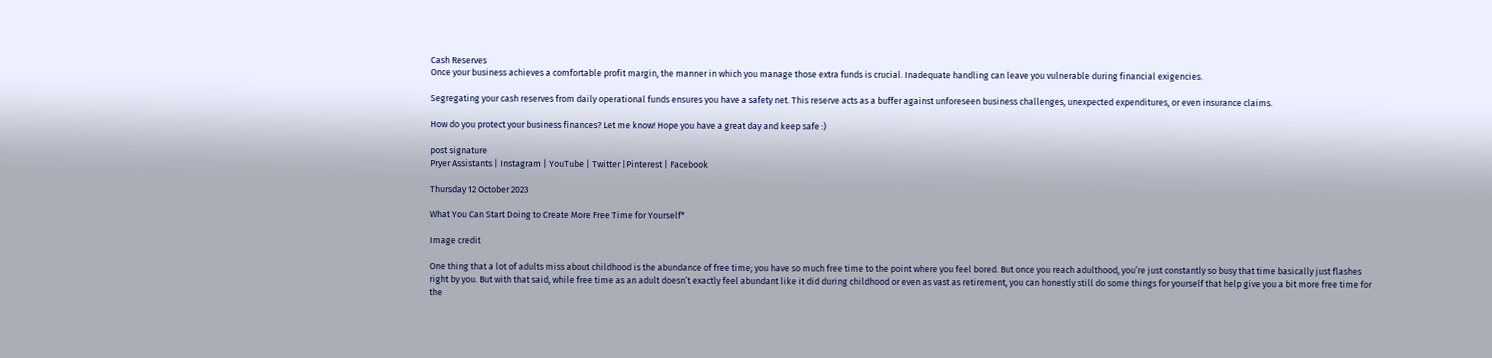Cash Reserves
Once your business achieves a comfortable profit margin, the manner in which you manage those extra funds is crucial. Inadequate handling can leave you vulnerable during financial exigencies.

Segregating your cash reserves from daily operational funds ensures you have a safety net. This reserve acts as a buffer against unforeseen business challenges, unexpected expenditures, or even insurance claims.

How do you protect your business finances? Let me know! Hope you have a great day and keep safe :)

post signature
Pryer Assistants | Instagram | YouTube | Twitter |Pinterest | Facebook

Thursday 12 October 2023

What You Can Start Doing to Create More Free Time for Yourself*

Image credit

One thing that a lot of adults miss about childhood is the abundance of free time; you have so much free time to the point where you feel bored. But once you reach adulthood, you’re just constantly so busy that time basically just flashes right by you. But with that said, while free time as an adult doesn’t exactly feel abundant like it did during childhood or even as vast as retirement, you can honestly still do some things for yourself that help give you a bit more free time for the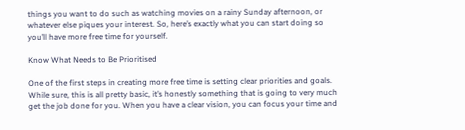things you want to do such as watching movies on a rainy Sunday afternoon, or whatever else piques your interest. So, here’s exactly what you can start doing so you’ll have more free time for yourself.

Know What Needs to Be Prioritised

One of the first steps in creating more free time is setting clear priorities and goals. While sure, this is all pretty basic, it’s honestly something that is going to very much get the job done for you. When you have a clear vision, you can focus your time and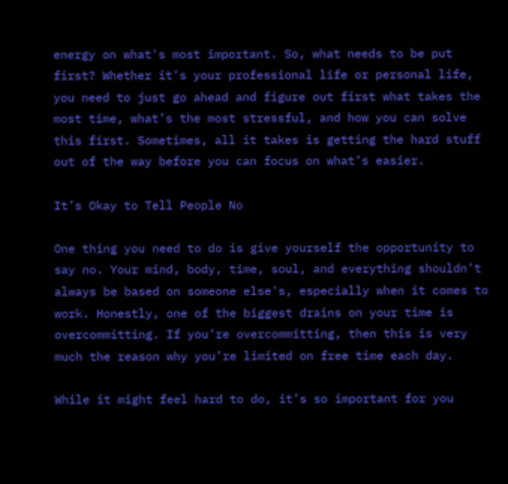energy on what's most important. So, what needs to be put first? Whether it's your professional life or personal life, you need to just go ahead and figure out first what takes the most time, what’s the most stressful, and how you can solve this first. Sometimes, all it takes is getting the hard stuff out of the way before you can focus on what’s easier.

It’s Okay to Tell People No

One thing you need to do is give yourself the opportunity to say no. Your mind, body, time, soul, and everything shouldn’t always be based on someone else's, especially when it comes to work. Honestly, one of the biggest drains on your time is overcommitting. If you’re overcommitting, then this is very much the reason why you’re limited on free time each day.

While it might feel hard to do, it’s so important for you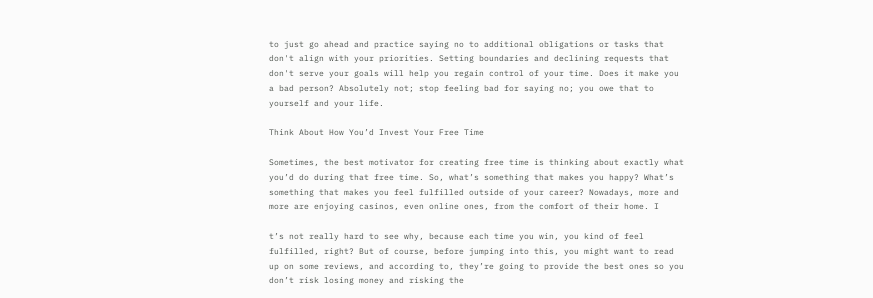to just go ahead and practice saying no to additional obligations or tasks that don't align with your priorities. Setting boundaries and declining requests that don't serve your goals will help you regain control of your time. Does it make you a bad person? Absolutely not; stop feeling bad for saying no; you owe that to yourself and your life.

Think About How You’d Invest Your Free Time

Sometimes, the best motivator for creating free time is thinking about exactly what you’d do during that free time. So, what’s something that makes you happy? What’s something that makes you feel fulfilled outside of your career? Nowadays, more and more are enjoying casinos, even online ones, from the comfort of their home. I

t’s not really hard to see why, because each time you win, you kind of feel fulfilled, right? But of course, before jumping into this, you might want to read up on some reviews, and according to, they’re going to provide the best ones so you don’t risk losing money and risking the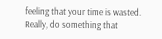feeling that your time is wasted. Really, do something that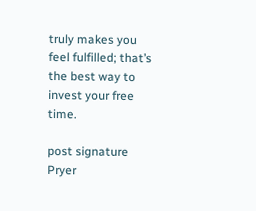truly makes you feel fulfilled; that’s the best way to invest your free time.

post signature
Pryer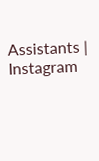Assistants | Instagram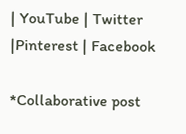| YouTube | Twitter |Pinterest | Facebook

*Collaborative post